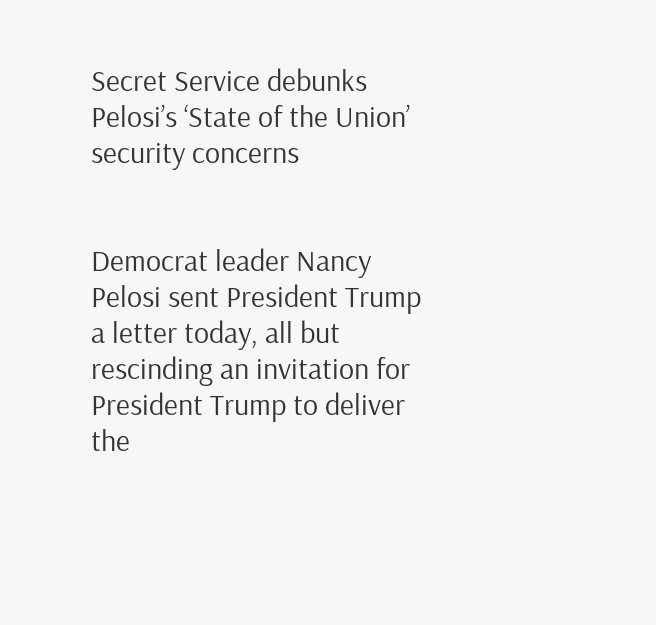Secret Service debunks Pelosi’s ‘State of the Union’ security concerns


Democrat leader Nancy Pelosi sent President Trump a letter today, all but rescinding an invitation for President Trump to deliver the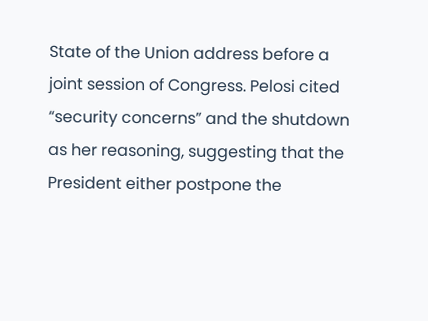State of the Union address before a joint session of Congress. Pelosi cited “security concerns” and the shutdown as her reasoning, suggesting that the President either postpone the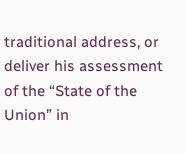traditional address, or deliver his assessment of the “State of the Union” in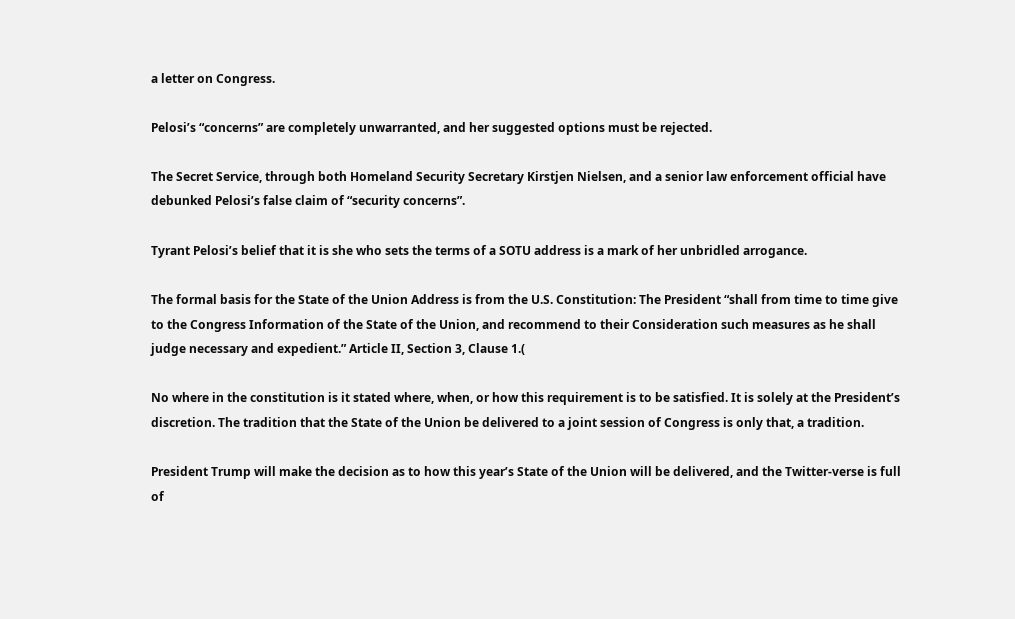a letter on Congress.

Pelosi’s “concerns” are completely unwarranted, and her suggested options must be rejected.

The Secret Service, through both Homeland Security Secretary Kirstjen Nielsen, and a senior law enforcement official have debunked Pelosi’s false claim of “security concerns”.

Tyrant Pelosi’s belief that it is she who sets the terms of a SOTU address is a mark of her unbridled arrogance.

The formal basis for the State of the Union Address is from the U.S. Constitution: The President “shall from time to time give to the Congress Information of the State of the Union, and recommend to their Consideration such measures as he shall judge necessary and expedient.” Article II, Section 3, Clause 1.(

No where in the constitution is it stated where, when, or how this requirement is to be satisfied. It is solely at the President’s discretion. The tradition that the State of the Union be delivered to a joint session of Congress is only that, a tradition.

President Trump will make the decision as to how this year’s State of the Union will be delivered, and the Twitter-verse is full of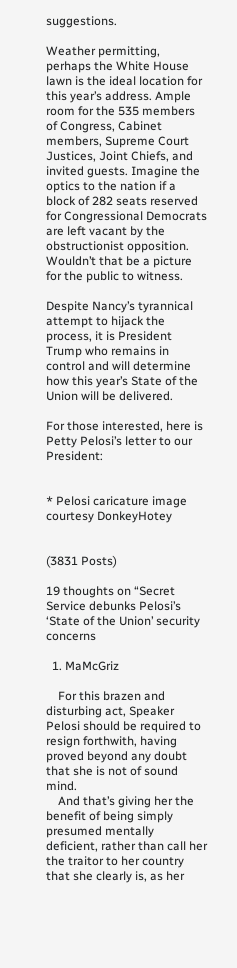suggestions.

Weather permitting, perhaps the White House lawn is the ideal location for this year’s address. Ample room for the 535 members of Congress, Cabinet members, Supreme Court Justices, Joint Chiefs, and invited guests. Imagine the optics to the nation if a block of 282 seats reserved for Congressional Democrats are left vacant by the obstructionist opposition. Wouldn’t that be a picture for the public to witness.

Despite Nancy’s tyrannical attempt to hijack the process, it is President Trump who remains in control and will determine how this year’s State of the Union will be delivered.

For those interested, here is Petty Pelosi’s letter to our President:


* Pelosi caricature image courtesy DonkeyHotey


(3831 Posts)

19 thoughts on “Secret Service debunks Pelosi’s ‘State of the Union’ security concerns

  1. MaMcGriz

    For this brazen and disturbing act, Speaker Pelosi should be required to resign forthwith, having proved beyond any doubt that she is not of sound mind.
    And that’s giving her the benefit of being simply presumed mentally deficient, rather than call her the traitor to her country that she clearly is, as her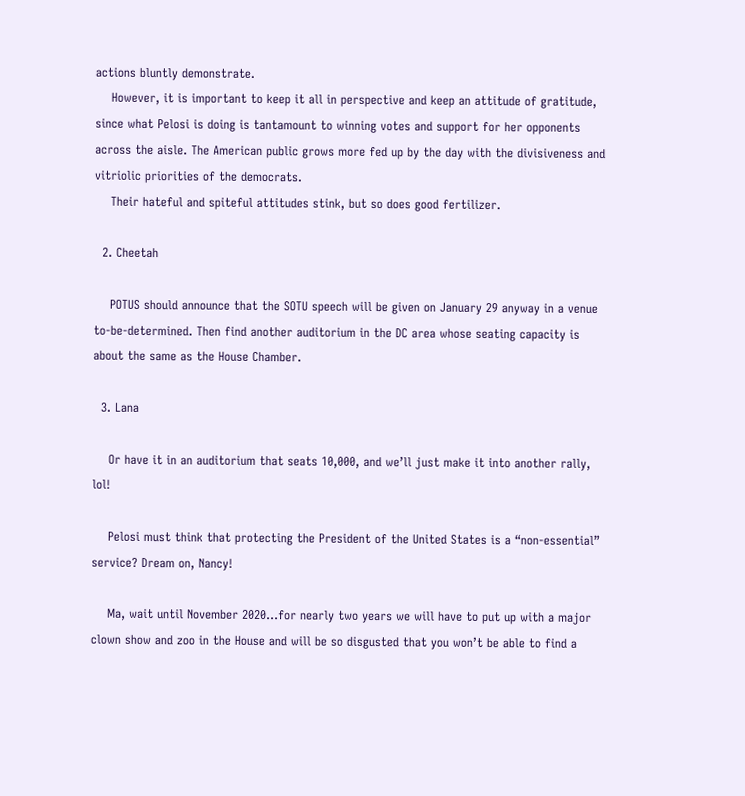actions bluntly demonstrate.
    However, it is important to keep it all in perspective and keep an attitude of gratitude, since what Pelosi is doing is tantamount to winning votes and support for her opponents across the aisle. The American public grows more fed up by the day with the divisiveness and vitriolic priorities of the democrats.
    Their hateful and spiteful attitudes stink, but so does good fertilizer.

  2. Cheetah

    POTUS should announce that the SOTU speech will be given on January 29 anyway in a venue to-be-determined. Then find another auditorium in the DC area whose seating capacity is about the same as the House Chamber.

  3. Lana

    Or have it in an auditorium that seats 10,000, and we’ll just make it into another rally, lol!

    Pelosi must think that protecting the President of the United States is a “non-essential” service? Dream on, Nancy!

    Ma, wait until November 2020…for nearly two years we will have to put up with a major clown show and zoo in the House and will be so disgusted that you won’t be able to find a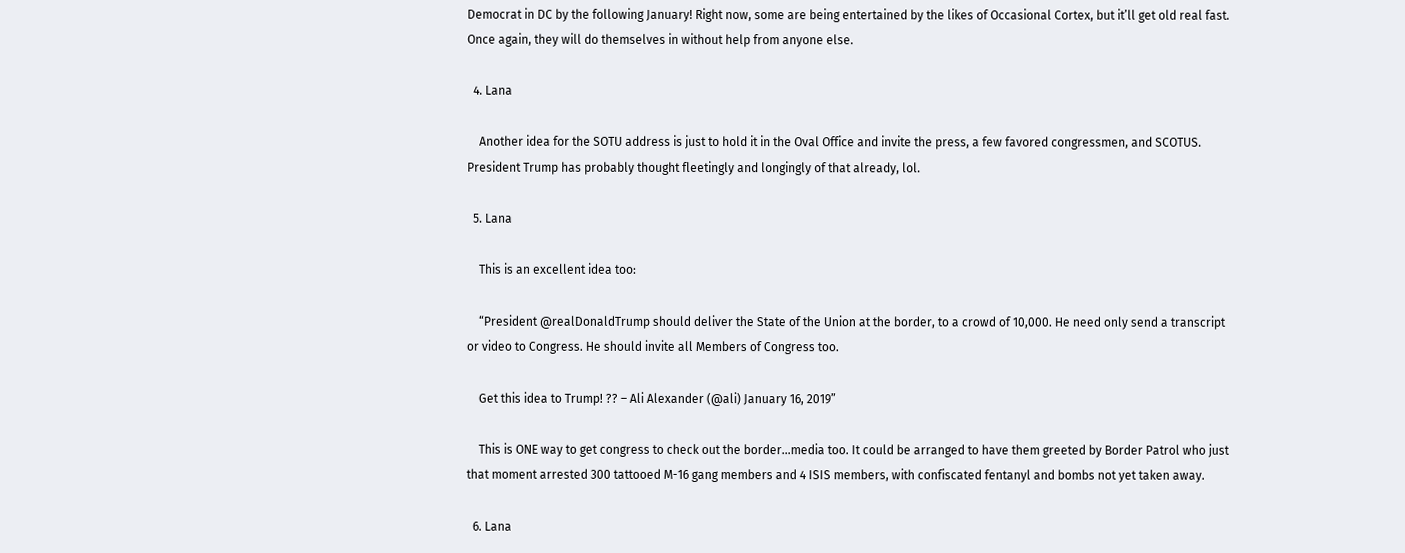Democrat in DC by the following January! Right now, some are being entertained by the likes of Occasional Cortex, but it’ll get old real fast. Once again, they will do themselves in without help from anyone else.

  4. Lana

    Another idea for the SOTU address is just to hold it in the Oval Office and invite the press, a few favored congressmen, and SCOTUS. President Trump has probably thought fleetingly and longingly of that already, lol.

  5. Lana

    This is an excellent idea too:

    “President @realDonaldTrump should deliver the State of the Union at the border, to a crowd of 10,000. He need only send a transcript or video to Congress. He should invite all Members of Congress too.

    Get this idea to Trump! ?? – Ali Alexander (@ali) January 16, 2019”

    This is ONE way to get congress to check out the border…media too. It could be arranged to have them greeted by Border Patrol who just that moment arrested 300 tattooed M-16 gang members and 4 ISIS members, with confiscated fentanyl and bombs not yet taken away.

  6. Lana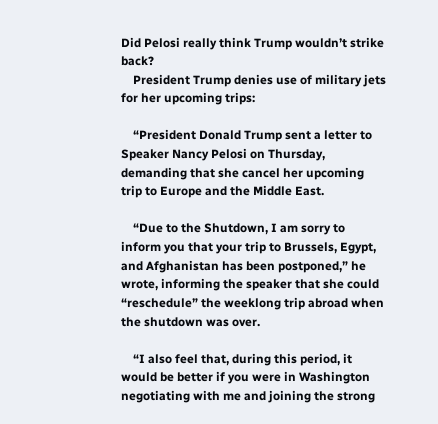Did Pelosi really think Trump wouldn’t strike back?
    President Trump denies use of military jets for her upcoming trips:

    “President Donald Trump sent a letter to Speaker Nancy Pelosi on Thursday, demanding that she cancel her upcoming trip to Europe and the Middle East.

    “Due to the Shutdown, I am sorry to inform you that your trip to Brussels, Egypt, and Afghanistan has been postponed,” he wrote, informing the speaker that she could “reschedule” the weeklong trip abroad when the shutdown was over.

    “I also feel that, during this period, it would be better if you were in Washington negotiating with me and joining the strong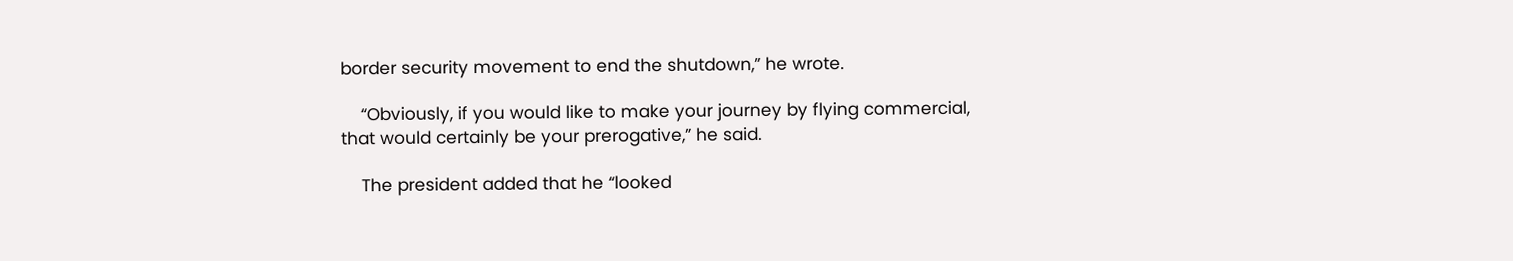border security movement to end the shutdown,” he wrote.

    “Obviously, if you would like to make your journey by flying commercial, that would certainly be your prerogative,” he said.

    The president added that he “looked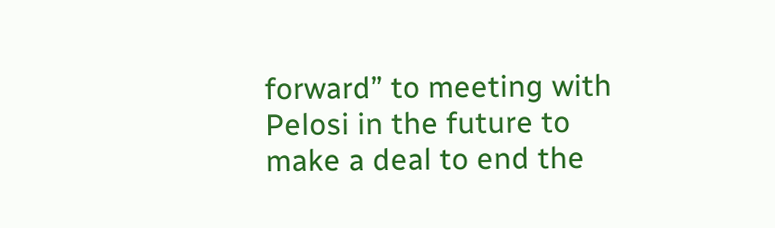forward” to meeting with Pelosi in the future to make a deal to end the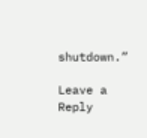shutdown.”

Leave a Reply